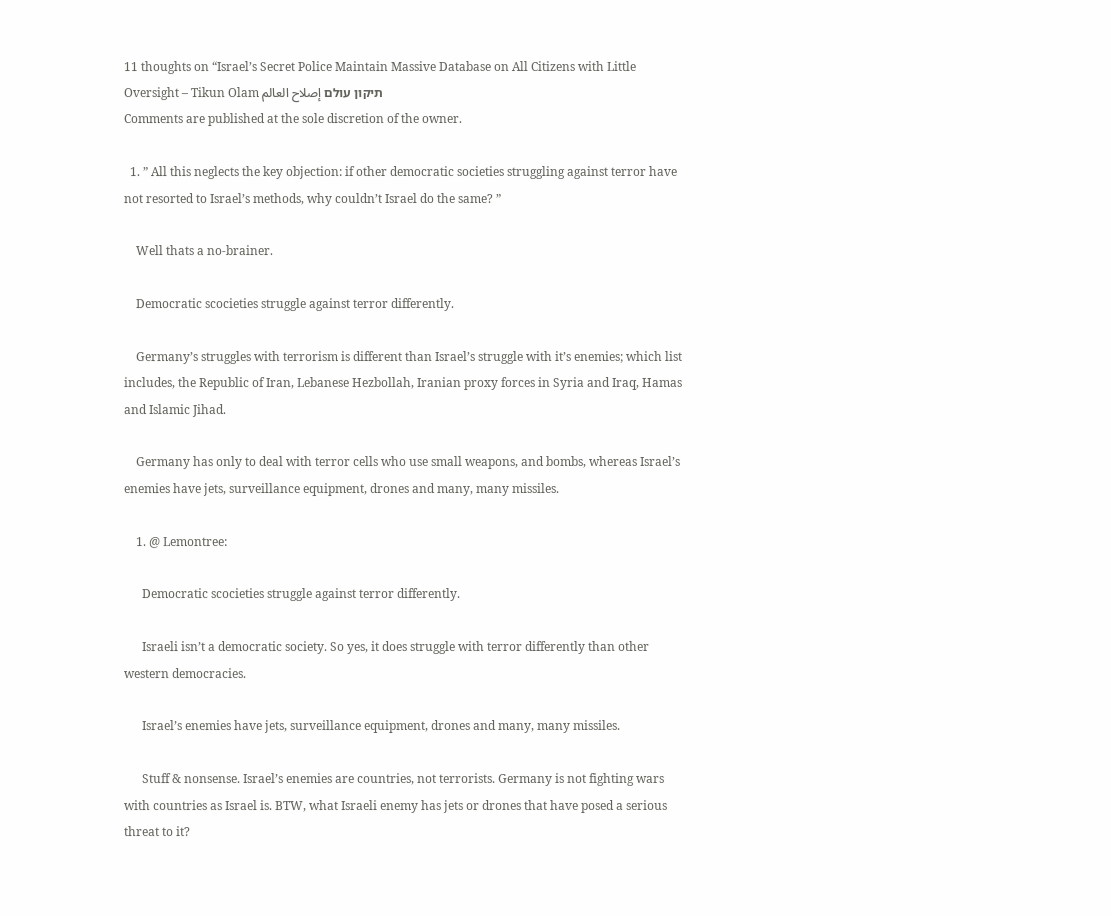11 thoughts on “Israel’s Secret Police Maintain Massive Database on All Citizens with Little Oversight – Tikun Olam תיקון עולם إصلاح العالم
Comments are published at the sole discretion of the owner.

  1. ” All this neglects the key objection: if other democratic societies struggling against terror have not resorted to Israel’s methods, why couldn’t Israel do the same? ”

    Well thats a no-brainer.

    Democratic scocieties struggle against terror differently.

    Germany’s struggles with terrorism is different than Israel’s struggle with it’s enemies; which list includes, the Republic of Iran, Lebanese Hezbollah, Iranian proxy forces in Syria and Iraq, Hamas and Islamic Jihad.

    Germany has only to deal with terror cells who use small weapons, and bombs, whereas Israel’s enemies have jets, surveillance equipment, drones and many, many missiles.

    1. @ Lemontree:

      Democratic scocieties struggle against terror differently.

      Israeli isn’t a democratic society. So yes, it does struggle with terror differently than other western democracies.

      Israel’s enemies have jets, surveillance equipment, drones and many, many missiles.

      Stuff & nonsense. Israel’s enemies are countries, not terrorists. Germany is not fighting wars with countries as Israel is. BTW, what Israeli enemy has jets or drones that have posed a serious threat to it?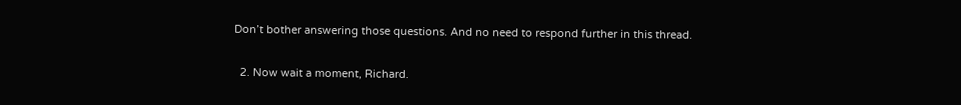Don’t bother answering those questions. And no need to respond further in this thread.

  2. Now wait a moment, Richard.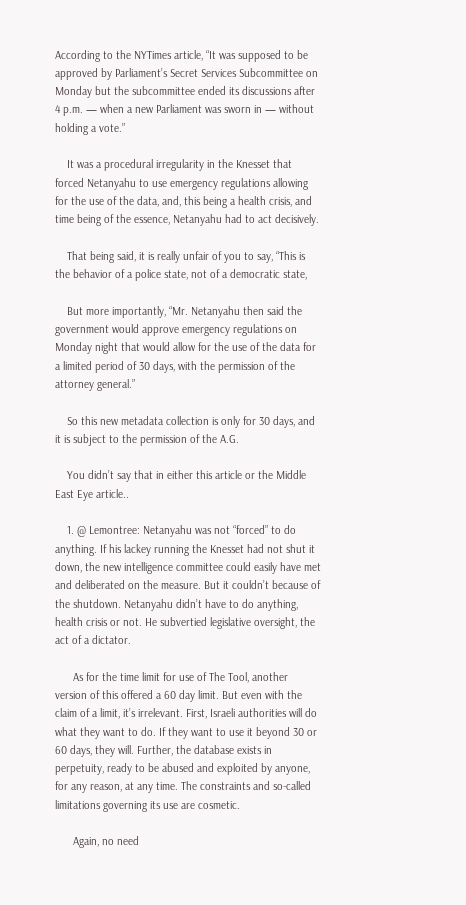According to the NYTimes article, “It was supposed to be approved by Parliament’s Secret Services Subcommittee on Monday but the subcommittee ended its discussions after 4 p.m. — when a new Parliament was sworn in — without holding a vote.”

    It was a procedural irregularity in the Knesset that forced Netanyahu to use emergency regulations allowing for the use of the data, and, this being a health crisis, and time being of the essence, Netanyahu had to act decisively.

    That being said, it is really unfair of you to say, “This is the behavior of a police state, not of a democratic state,

    But more importantly, “Mr. Netanyahu then said the government would approve emergency regulations on Monday night that would allow for the use of the data for a limited period of 30 days, with the permission of the attorney general.”

    So this new metadata collection is only for 30 days, and it is subject to the permission of the A.G.

    You didn’t say that in either this article or the Middle East Eye article..

    1. @ Lemontree: Netanyahu was not “forced” to do anything. If his lackey running the Knesset had not shut it down, the new intelligence committee could easily have met and deliberated on the measure. But it couldn’t because of the shutdown. Netanyahu didn’t have to do anything, health crisis or not. He subvertied legislative oversight, the act of a dictator.

      As for the time limit for use of The Tool, another version of this offered a 60 day limit. But even with the claim of a limit, it’s irrelevant. First, Israeli authorities will do what they want to do. If they want to use it beyond 30 or 60 days, they will. Further, the database exists in perpetuity, ready to be abused and exploited by anyone, for any reason, at any time. The constraints and so-called limitations governing its use are cosmetic.

      Again, no need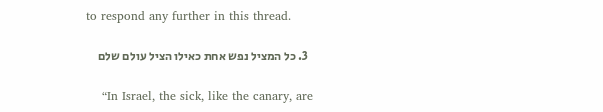to respond any further in this thread.

  3. כל המציל נפש אחת כאילו הציל עולם שלם

    “In Israel, the sick, like the canary, are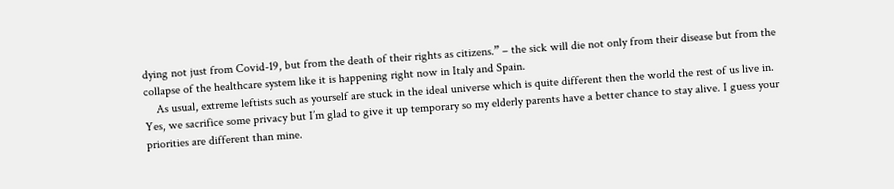dying not just from Covid-19, but from the death of their rights as citizens.” – the sick will die not only from their disease but from the collapse of the healthcare system like it is happening right now in Italy and Spain.
    As usual, extreme leftists such as yourself are stuck in the ideal universe which is quite different then the world the rest of us live in. Yes, we sacrifice some privacy but I’m glad to give it up temporary so my elderly parents have a better chance to stay alive. I guess your priorities are different than mine.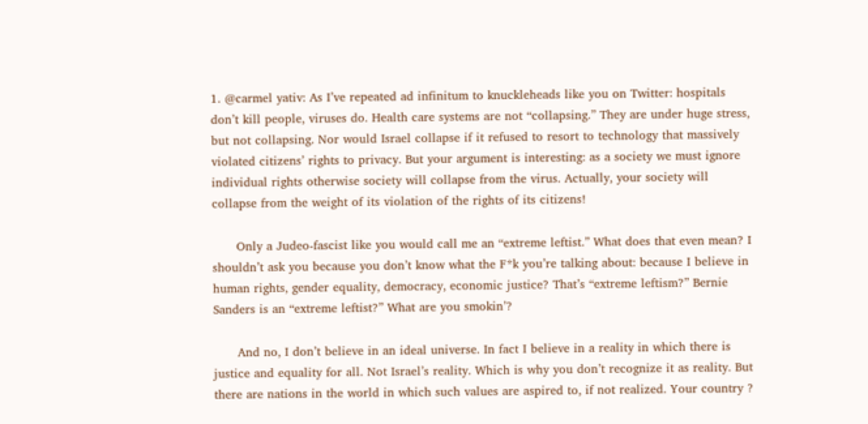1. @carmel yativ: As I’ve repeated ad infinitum to knuckleheads like you on Twitter: hospitals don’t kill people, viruses do. Health care systems are not “collapsing.” They are under huge stress, but not collapsing. Nor would Israel collapse if it refused to resort to technology that massively violated citizens’ rights to privacy. But your argument is interesting: as a society we must ignore individual rights otherwise society will collapse from the virus. Actually, your society will collapse from the weight of its violation of the rights of its citizens!

      Only a Judeo-fascist like you would call me an “extreme leftist.” What does that even mean? I shouldn’t ask you because you don’t know what the F*k you’re talking about: because I believe in human rights, gender equality, democracy, economic justice? That’s “extreme leftism?” Bernie Sanders is an “extreme leftist?” What are you smokin’?

      And no, I don’t believe in an ideal universe. In fact I believe in a reality in which there is justice and equality for all. Not Israel’s reality. Which is why you don’t recognize it as reality. But there are nations in the world in which such values are aspired to, if not realized. Your country ?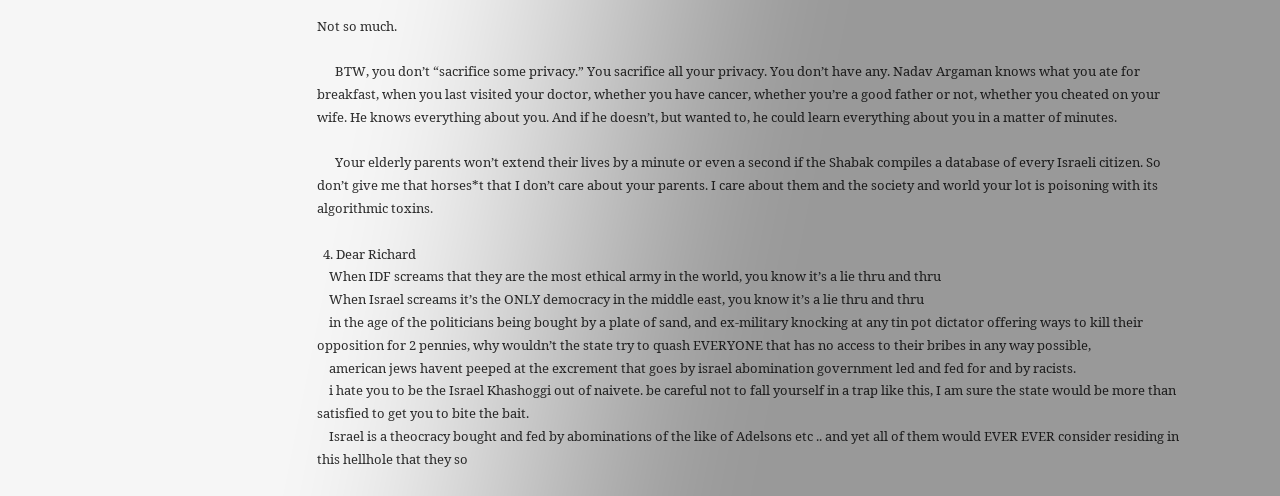Not so much.

      BTW, you don’t “sacrifice some privacy.” You sacrifice all your privacy. You don’t have any. Nadav Argaman knows what you ate for breakfast, when you last visited your doctor, whether you have cancer, whether you’re a good father or not, whether you cheated on your wife. He knows everything about you. And if he doesn’t, but wanted to, he could learn everything about you in a matter of minutes.

      Your elderly parents won’t extend their lives by a minute or even a second if the Shabak compiles a database of every Israeli citizen. So don’t give me that horses*t that I don’t care about your parents. I care about them and the society and world your lot is poisoning with its algorithmic toxins.

  4. Dear Richard
    When IDF screams that they are the most ethical army in the world, you know it’s a lie thru and thru
    When Israel screams it’s the ONLY democracy in the middle east, you know it’s a lie thru and thru
    in the age of the politicians being bought by a plate of sand, and ex-military knocking at any tin pot dictator offering ways to kill their opposition for 2 pennies, why wouldn’t the state try to quash EVERYONE that has no access to their bribes in any way possible,
    american jews havent peeped at the excrement that goes by israel abomination government led and fed for and by racists.
    i hate you to be the Israel Khashoggi out of naivete. be careful not to fall yourself in a trap like this, I am sure the state would be more than satisfied to get you to bite the bait.
    Israel is a theocracy bought and fed by abominations of the like of Adelsons etc .. and yet all of them would EVER EVER consider residing in this hellhole that they so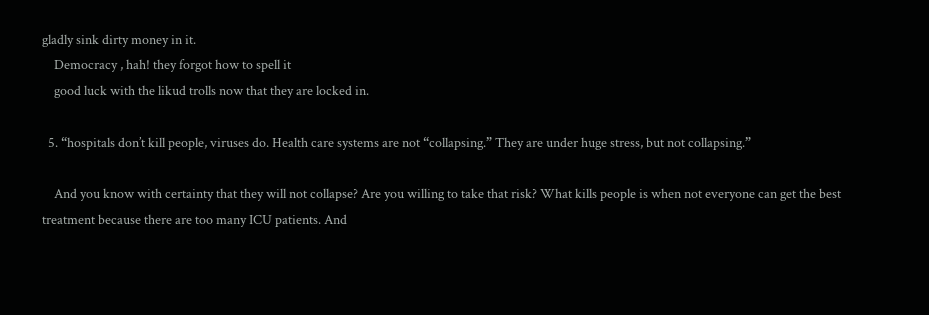gladly sink dirty money in it.
    Democracy , hah! they forgot how to spell it
    good luck with the likud trolls now that they are locked in.

  5. “hospitals don’t kill people, viruses do. Health care systems are not “collapsing.” They are under huge stress, but not collapsing.”

    And you know with certainty that they will not collapse? Are you willing to take that risk? What kills people is when not everyone can get the best treatment because there are too many ICU patients. And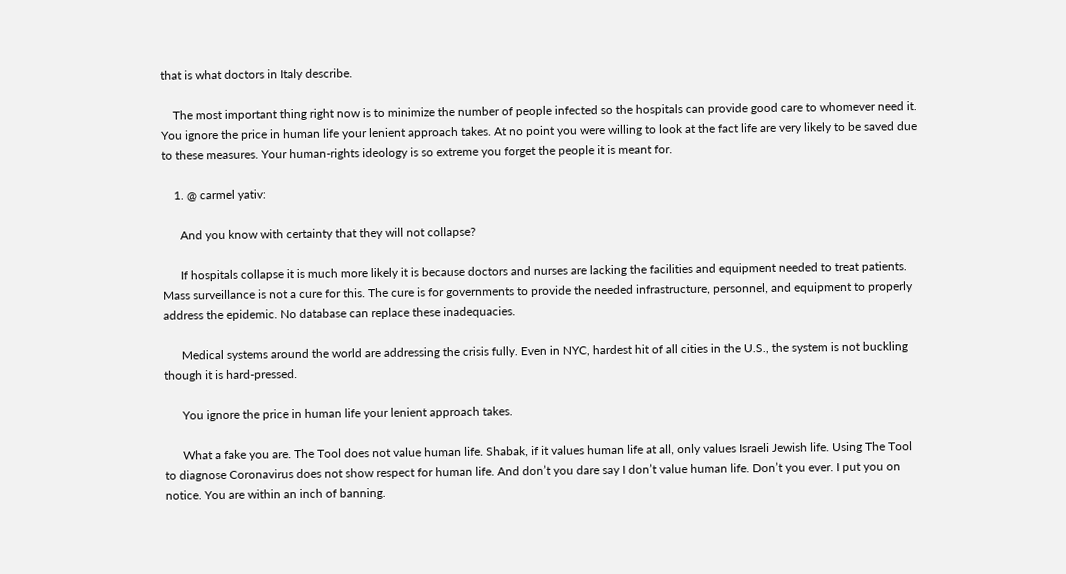that is what doctors in Italy describe.

    The most important thing right now is to minimize the number of people infected so the hospitals can provide good care to whomever need it. You ignore the price in human life your lenient approach takes. At no point you were willing to look at the fact life are very likely to be saved due to these measures. Your human-rights ideology is so extreme you forget the people it is meant for.

    1. @ carmel yativ:

      And you know with certainty that they will not collapse?

      If hospitals collapse it is much more likely it is because doctors and nurses are lacking the facilities and equipment needed to treat patients. Mass surveillance is not a cure for this. The cure is for governments to provide the needed infrastructure, personnel, and equipment to properly address the epidemic. No database can replace these inadequacies.

      Medical systems around the world are addressing the crisis fully. Even in NYC, hardest hit of all cities in the U.S., the system is not buckling though it is hard-pressed.

      You ignore the price in human life your lenient approach takes.

      What a fake you are. The Tool does not value human life. Shabak, if it values human life at all, only values Israeli Jewish life. Using The Tool to diagnose Coronavirus does not show respect for human life. And don’t you dare say I don’t value human life. Don’t you ever. I put you on notice. You are within an inch of banning.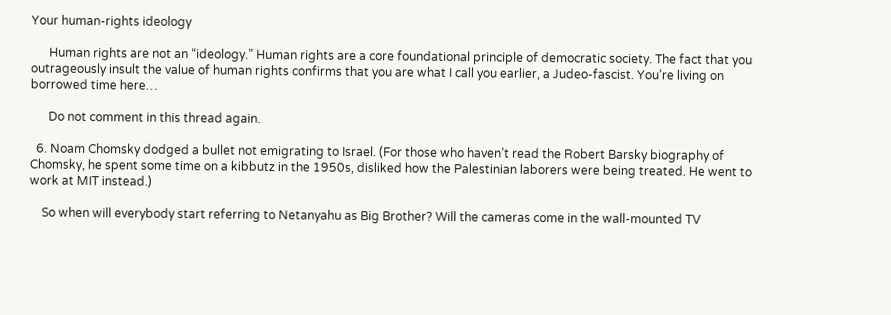Your human-rights ideology

      Human rights are not an “ideology.” Human rights are a core foundational principle of democratic society. The fact that you outrageously insult the value of human rights confirms that you are what I call you earlier, a Judeo-fascist. You’re living on borrowed time here…

      Do not comment in this thread again.

  6. Noam Chomsky dodged a bullet not emigrating to Israel. (For those who haven’t read the Robert Barsky biography of Chomsky, he spent some time on a kibbutz in the 1950s, disliked how the Palestinian laborers were being treated. He went to work at MIT instead.)

    So when will everybody start referring to Netanyahu as Big Brother? Will the cameras come in the wall-mounted TV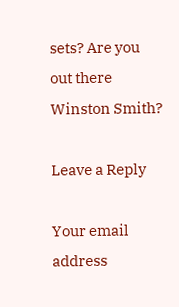sets? Are you out there Winston Smith?

Leave a Reply

Your email address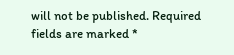will not be published. Required fields are marked *